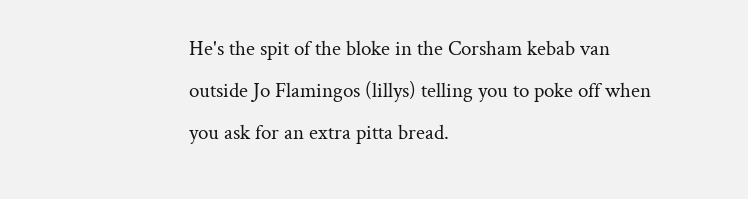He's the spit of the bloke in the Corsham kebab van outside Jo Flamingos (lillys) telling you to poke off when you ask for an extra pitta bread.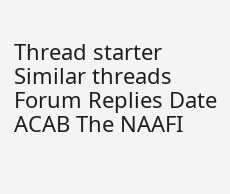Thread starter Similar threads Forum Replies Date
ACAB The NAAFI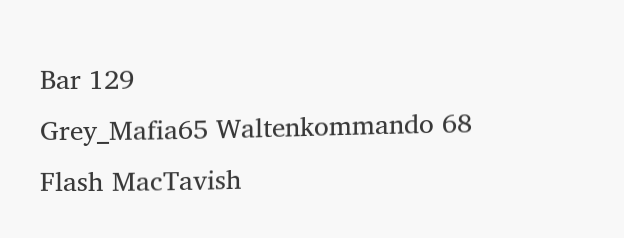Bar 129
Grey_Mafia65 Waltenkommando 68
Flash MacTavish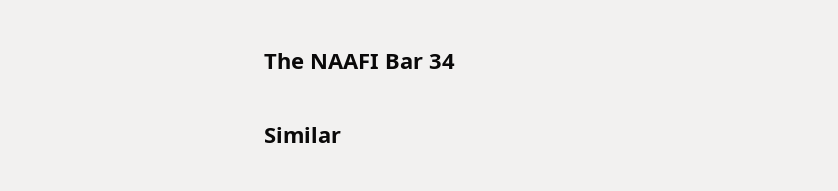The NAAFI Bar 34

Similar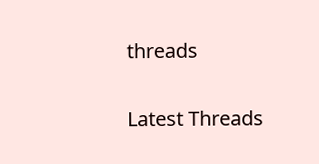threads

Latest Threads